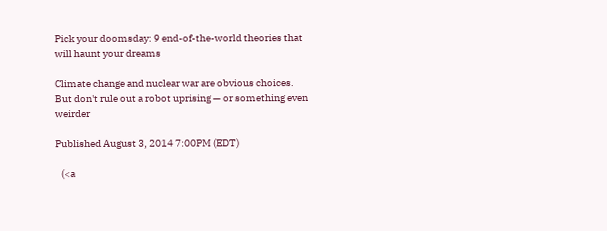Pick your doomsday: 9 end-of-the-world theories that will haunt your dreams

Climate change and nuclear war are obvious choices. But don't rule out a robot uprising — or something even weirder

Published August 3, 2014 7:00PM (EDT)

   (<a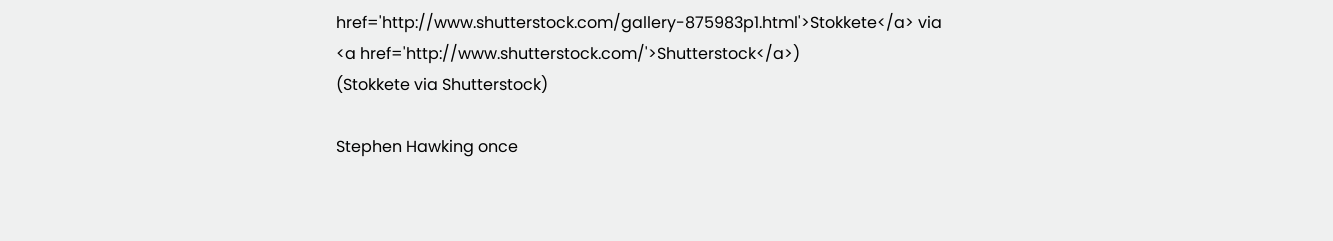href='http://www.shutterstock.com/gallery-875983p1.html'>Stokkete</a> via <a href='http://www.shutterstock.com/'>Shutterstock</a>)
(Stokkete via Shutterstock)

Stephen Hawking once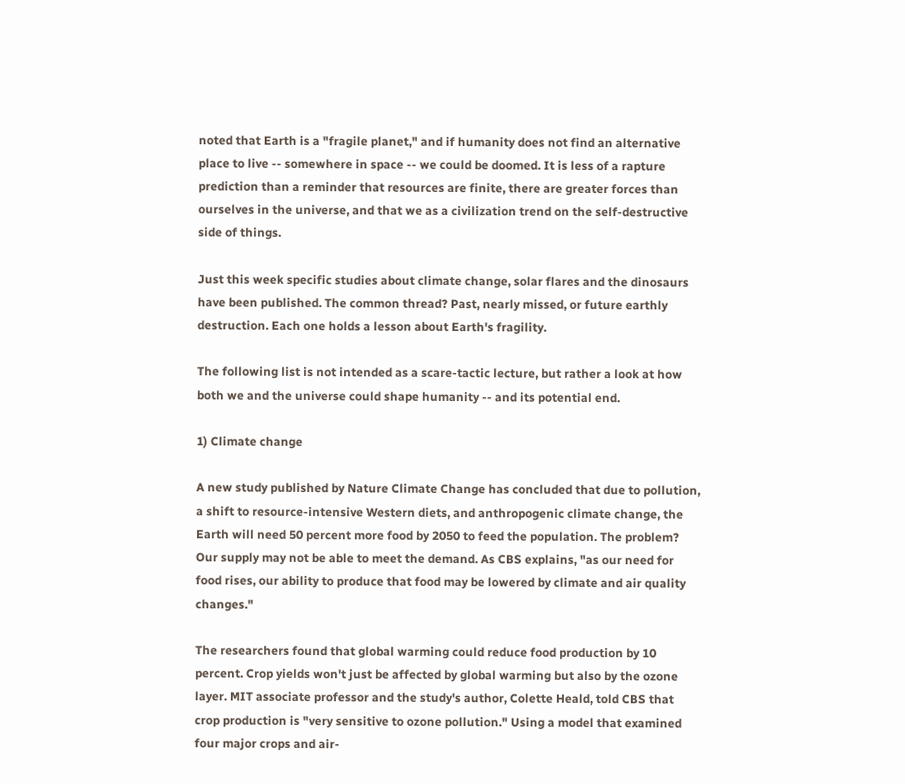noted that Earth is a "fragile planet," and if humanity does not find an alternative place to live -- somewhere in space -- we could be doomed. It is less of a rapture prediction than a reminder that resources are finite, there are greater forces than ourselves in the universe, and that we as a civilization trend on the self-destructive side of things.

Just this week specific studies about climate change, solar flares and the dinosaurs have been published. The common thread? Past, nearly missed, or future earthly destruction. Each one holds a lesson about Earth's fragility.

The following list is not intended as a scare-tactic lecture, but rather a look at how both we and the universe could shape humanity -- and its potential end.

1) Climate change

A new study published by Nature Climate Change has concluded that due to pollution, a shift to resource-intensive Western diets, and anthropogenic climate change, the Earth will need 50 percent more food by 2050 to feed the population. The problem? Our supply may not be able to meet the demand. As CBS explains, "as our need for food rises, our ability to produce that food may be lowered by climate and air quality changes."

The researchers found that global warming could reduce food production by 10 percent. Crop yields won't just be affected by global warming but also by the ozone layer. MIT associate professor and the study's author, Colette Heald, told CBS that crop production is "very sensitive to ozone pollution." Using a model that examined four major crops and air-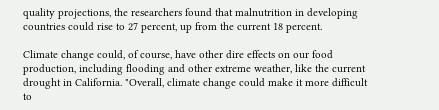quality projections, the researchers found that malnutrition in developing countries could rise to 27 percent, up from the current 18 percent.

Climate change could, of course, have other dire effects on our food production, including flooding and other extreme weather, like the current drought in California. "Overall, climate change could make it more difficult to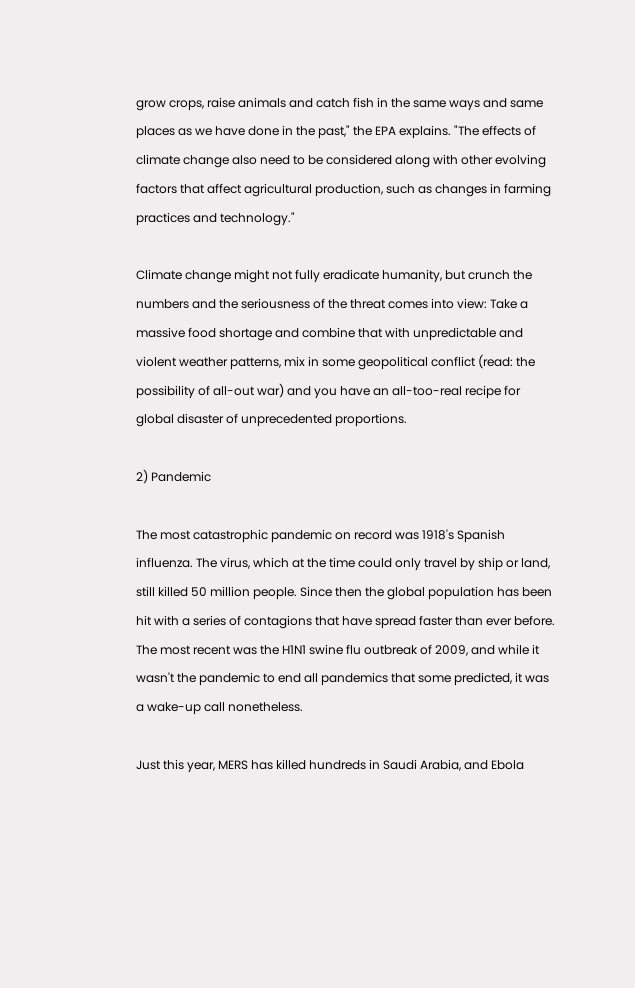grow crops, raise animals and catch fish in the same ways and same places as we have done in the past," the EPA explains. "The effects of climate change also need to be considered along with other evolving factors that affect agricultural production, such as changes in farming practices and technology."

Climate change might not fully eradicate humanity, but crunch the numbers and the seriousness of the threat comes into view: Take a massive food shortage and combine that with unpredictable and violent weather patterns, mix in some geopolitical conflict (read: the possibility of all-out war) and you have an all-too-real recipe for global disaster of unprecedented proportions.

2) Pandemic

The most catastrophic pandemic on record was 1918's Spanish influenza. The virus, which at the time could only travel by ship or land, still killed 50 million people. Since then the global population has been hit with a series of contagions that have spread faster than ever before. The most recent was the H1N1 swine flu outbreak of 2009, and while it wasn't the pandemic to end all pandemics that some predicted, it was a wake-up call nonetheless.

Just this year, MERS has killed hundreds in Saudi Arabia, and Ebola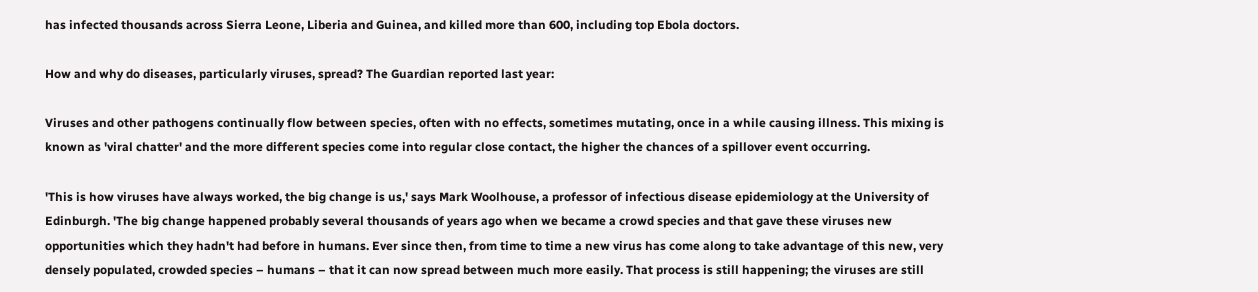has infected thousands across Sierra Leone, Liberia and Guinea, and killed more than 600, including top Ebola doctors.

How and why do diseases, particularly viruses, spread? The Guardian reported last year:

Viruses and other pathogens continually flow between species, often with no effects, sometimes mutating, once in a while causing illness. This mixing is known as 'viral chatter' and the more different species come into regular close contact, the higher the chances of a spillover event occurring.

'This is how viruses have always worked, the big change is us,' says Mark Woolhouse, a professor of infectious disease epidemiology at the University of Edinburgh. 'The big change happened probably several thousands of years ago when we became a crowd species and that gave these viruses new opportunities which they hadn't had before in humans. Ever since then, from time to time a new virus has come along to take advantage of this new, very densely populated, crowded species – humans – that it can now spread between much more easily. That process is still happening; the viruses are still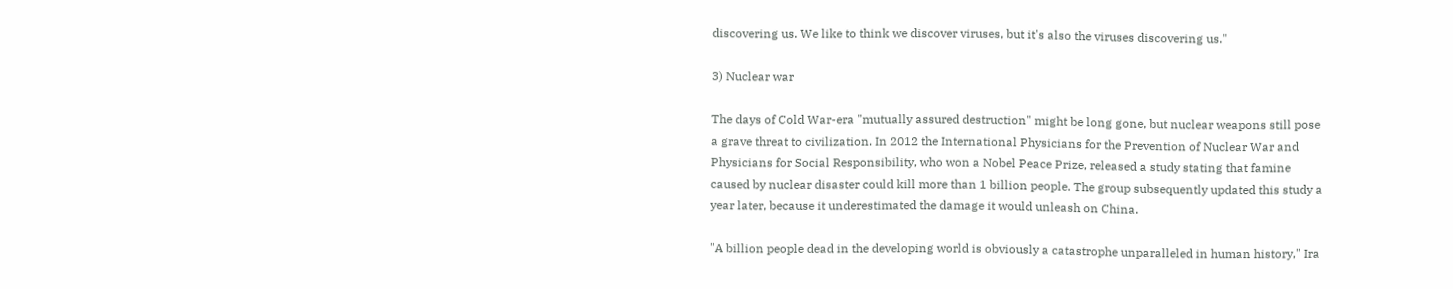discovering us. We like to think we discover viruses, but it's also the viruses discovering us."

3) Nuclear war

The days of Cold War-era "mutually assured destruction" might be long gone, but nuclear weapons still pose a grave threat to civilization. In 2012 the International Physicians for the Prevention of Nuclear War and Physicians for Social Responsibility, who won a Nobel Peace Prize, released a study stating that famine caused by nuclear disaster could kill more than 1 billion people. The group subsequently updated this study a year later, because it underestimated the damage it would unleash on China.

"A billion people dead in the developing world is obviously a catastrophe unparalleled in human history," Ira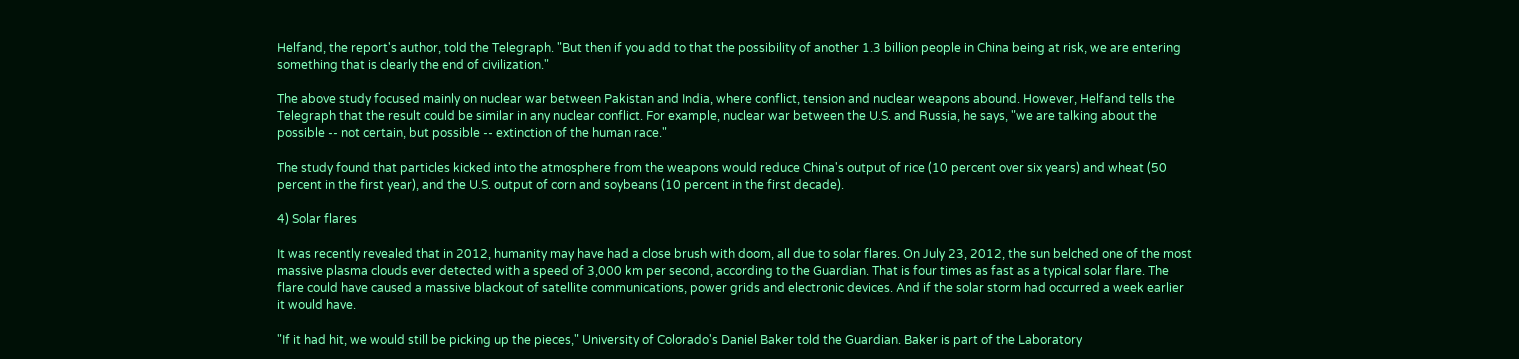Helfand, the report's author, told the Telegraph. "But then if you add to that the possibility of another 1.3 billion people in China being at risk, we are entering something that is clearly the end of civilization."

The above study focused mainly on nuclear war between Pakistan and India, where conflict, tension and nuclear weapons abound. However, Helfand tells the Telegraph that the result could be similar in any nuclear conflict. For example, nuclear war between the U.S. and Russia, he says, "we are talking about the possible -- not certain, but possible -- extinction of the human race."

The study found that particles kicked into the atmosphere from the weapons would reduce China's output of rice (10 percent over six years) and wheat (50 percent in the first year), and the U.S. output of corn and soybeans (10 percent in the first decade).

4) Solar flares

It was recently revealed that in 2012, humanity may have had a close brush with doom, all due to solar flares. On July 23, 2012, the sun belched one of the most massive plasma clouds ever detected with a speed of 3,000 km per second, according to the Guardian. That is four times as fast as a typical solar flare. The flare could have caused a massive blackout of satellite communications, power grids and electronic devices. And if the solar storm had occurred a week earlier it would have.

"If it had hit, we would still be picking up the pieces," University of Colorado's Daniel Baker told the Guardian. Baker is part of the Laboratory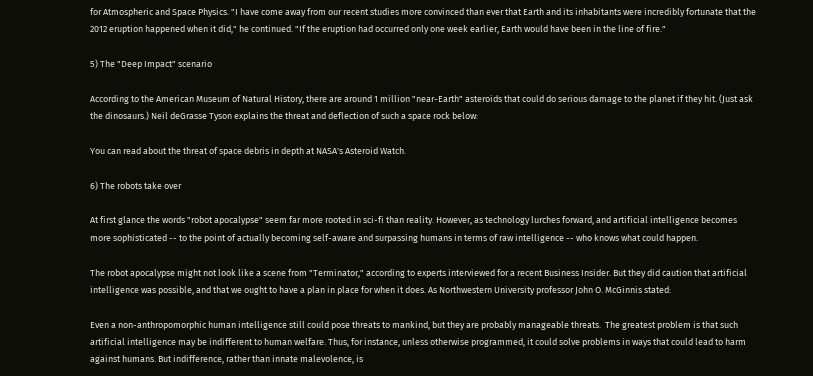for Atmospheric and Space Physics. "I have come away from our recent studies more convinced than ever that Earth and its inhabitants were incredibly fortunate that the 2012 eruption happened when it did," he continued. "If the eruption had occurred only one week earlier, Earth would have been in the line of fire."

5) The "Deep Impact" scenario

According to the American Museum of Natural History, there are around 1 million "near-Earth" asteroids that could do serious damage to the planet if they hit. (Just ask the dinosaurs.) Neil deGrasse Tyson explains the threat and deflection of such a space rock below:

You can read about the threat of space debris in depth at NASA's Asteroid Watch.

6) The robots take over

At first glance the words "robot apocalypse" seem far more rooted in sci-fi than reality. However, as technology lurches forward, and artificial intelligence becomes more sophisticated -- to the point of actually becoming self-aware and surpassing humans in terms of raw intelligence -- who knows what could happen.

The robot apocalypse might not look like a scene from "Terminator," according to experts interviewed for a recent Business Insider. But they did caution that artificial intelligence was possible, and that we ought to have a plan in place for when it does. As Northwestern University professor John O. McGinnis stated:

Even a non-anthropomorphic human intelligence still could pose threats to mankind, but they are probably manageable threats.  The greatest problem is that such artificial intelligence may be indifferent to human welfare. Thus, for instance, unless otherwise programmed, it could solve problems in ways that could lead to harm against humans. But indifference, rather than innate malevolence, is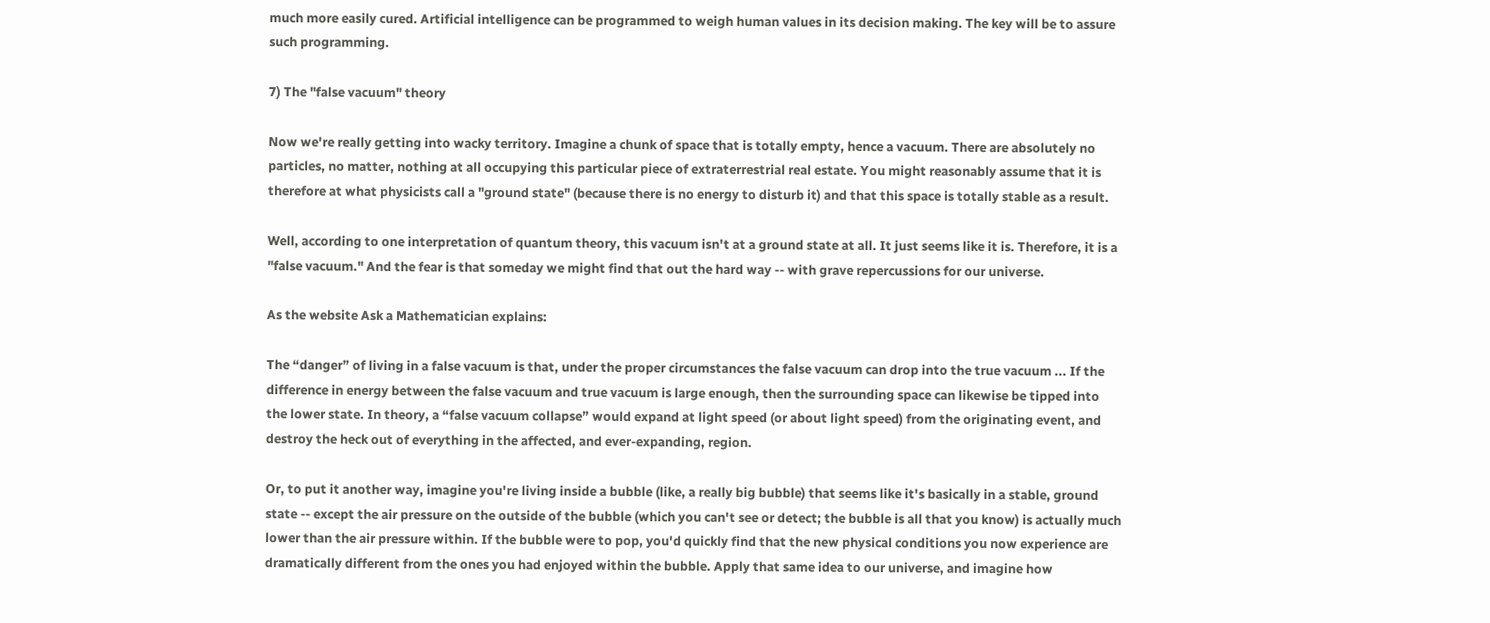much more easily cured. Artificial intelligence can be programmed to weigh human values in its decision making. The key will be to assure such programming.

7) The "false vacuum" theory

Now we're really getting into wacky territory. Imagine a chunk of space that is totally empty, hence a vacuum. There are absolutely no particles, no matter, nothing at all occupying this particular piece of extraterrestrial real estate. You might reasonably assume that it is therefore at what physicists call a "ground state" (because there is no energy to disturb it) and that this space is totally stable as a result.

Well, according to one interpretation of quantum theory, this vacuum isn't at a ground state at all. It just seems like it is. Therefore, it is a "false vacuum." And the fear is that someday we might find that out the hard way -- with grave repercussions for our universe.

As the website Ask a Mathematician explains:

The “danger” of living in a false vacuum is that, under the proper circumstances the false vacuum can drop into the true vacuum ... If the difference in energy between the false vacuum and true vacuum is large enough, then the surrounding space can likewise be tipped into the lower state. In theory, a “false vacuum collapse” would expand at light speed (or about light speed) from the originating event, and destroy the heck out of everything in the affected, and ever-expanding, region.

Or, to put it another way, imagine you're living inside a bubble (like, a really big bubble) that seems like it's basically in a stable, ground state -- except the air pressure on the outside of the bubble (which you can't see or detect; the bubble is all that you know) is actually much lower than the air pressure within. If the bubble were to pop, you'd quickly find that the new physical conditions you now experience are dramatically different from the ones you had enjoyed within the bubble. Apply that same idea to our universe, and imagine how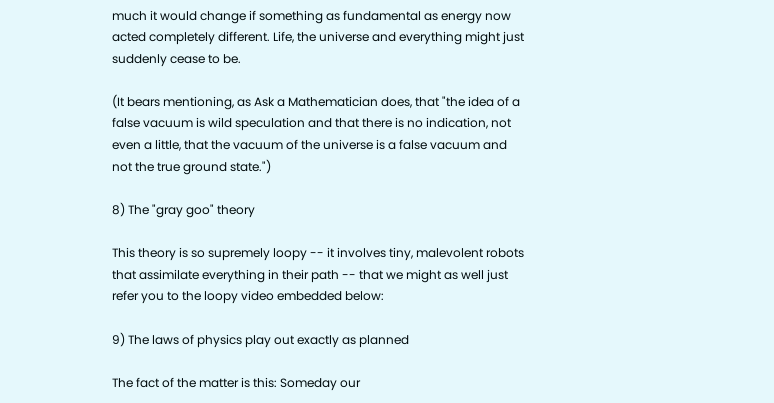much it would change if something as fundamental as energy now acted completely different. Life, the universe and everything might just suddenly cease to be.

(It bears mentioning, as Ask a Mathematician does, that "the idea of a false vacuum is wild speculation and that there is no indication, not even a little, that the vacuum of the universe is a false vacuum and not the true ground state.")

8) The "gray goo" theory

This theory is so supremely loopy -- it involves tiny, malevolent robots that assimilate everything in their path -- that we might as well just refer you to the loopy video embedded below:

9) The laws of physics play out exactly as planned

The fact of the matter is this: Someday our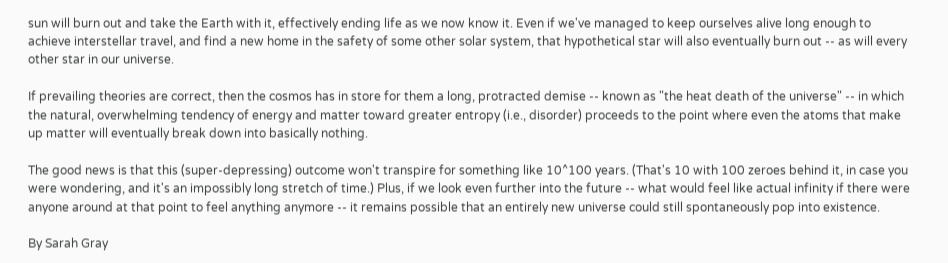sun will burn out and take the Earth with it, effectively ending life as we now know it. Even if we've managed to keep ourselves alive long enough to achieve interstellar travel, and find a new home in the safety of some other solar system, that hypothetical star will also eventually burn out -- as will every other star in our universe.

If prevailing theories are correct, then the cosmos has in store for them a long, protracted demise -- known as "the heat death of the universe" -- in which the natural, overwhelming tendency of energy and matter toward greater entropy (i.e., disorder) proceeds to the point where even the atoms that make up matter will eventually break down into basically nothing.

The good news is that this (super-depressing) outcome won't transpire for something like 10^100 years. (That's 10 with 100 zeroes behind it, in case you were wondering, and it's an impossibly long stretch of time.) Plus, if we look even further into the future -- what would feel like actual infinity if there were anyone around at that point to feel anything anymore -- it remains possible that an entirely new universe could still spontaneously pop into existence.

By Sarah Gray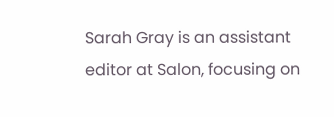Sarah Gray is an assistant editor at Salon, focusing on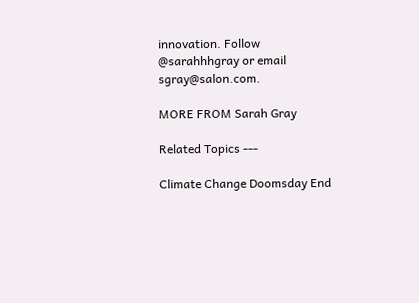innovation. Follow @sarahhhgray or email sgray@salon.com.

MORE FROM Sarah Gray

Related Topics ---

Climate Change Doomsday End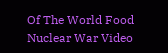Of The World Food Nuclear War Video